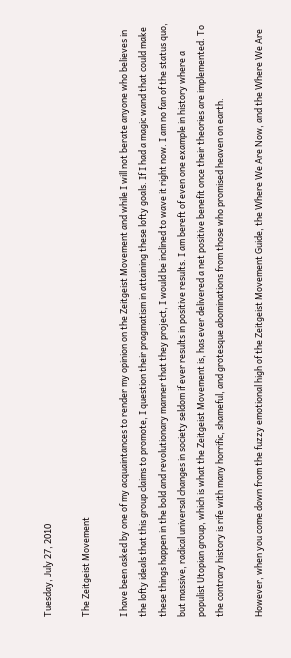Tuesday, July 27, 2010

The Zeitgeist Movement

I have been asked by one of my acquaintances to render my opinion on the Zeitgeist Movement and while I will not berate anyone who believes in the lofty ideals that this group claims to promote, I question their pragmatism in attaining these lofty goals. If I had a magic wand that could make these things happen in the bold and revolutionary manner that they project, I would be inclined to wave it right now. I am no fan of the status quo, but massive, radical universal changes in society seldom if ever results in positive results. I am bereft of even one example in history where a populist Utopian group, which is what the Zeitgeist Movement is, has ever delivered a net positive benefit once their theories are implemented. To the contrary history is rife with many horrific, shameful, and grotesque abominations from those who promised heaven on earth.

However, when you come down from the fuzzy emotional high of the Zeitgeist Movement Guide, the Where We Are Now, and the Where We Are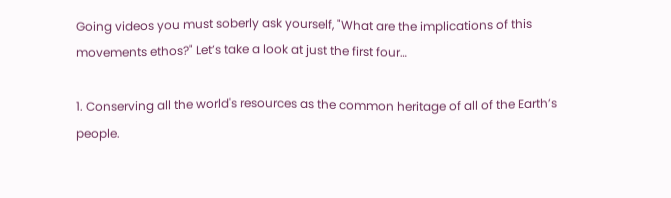Going videos you must soberly ask yourself, "What are the implications of this movements ethos?" Let’s take a look at just the first four…

1. Conserving all the world's resources as the common heritage of all of the Earth’s people.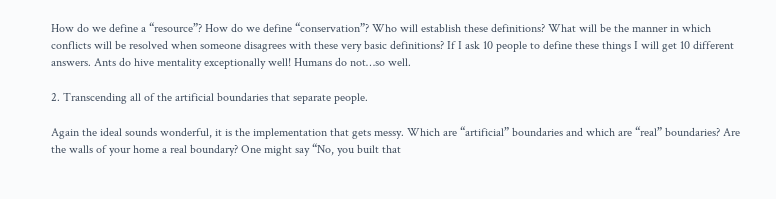How do we define a “resource”? How do we define “conservation”? Who will establish these definitions? What will be the manner in which conflicts will be resolved when someone disagrees with these very basic definitions? If I ask 10 people to define these things I will get 10 different answers. Ants do hive mentality exceptionally well! Humans do not…so well.

2. Transcending all of the artificial boundaries that separate people.

Again the ideal sounds wonderful, it is the implementation that gets messy. Which are “artificial” boundaries and which are “real” boundaries? Are the walls of your home a real boundary? One might say “No, you built that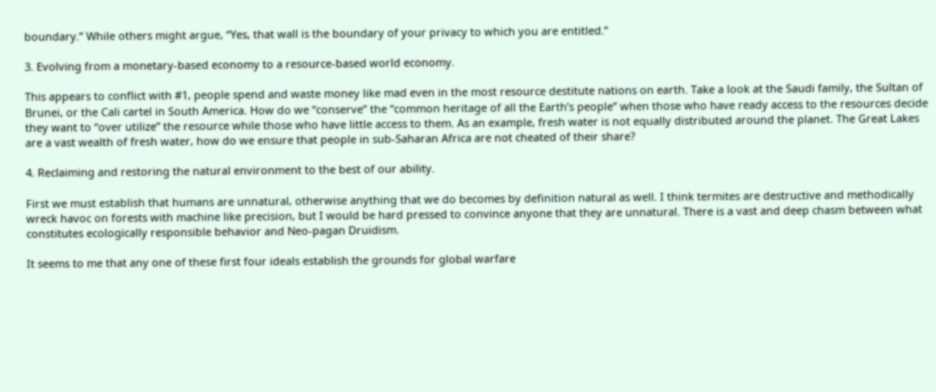boundary.” While others might argue, “Yes, that wall is the boundary of your privacy to which you are entitled.”

3. Evolving from a monetary-based economy to a resource-based world economy.

This appears to conflict with #1, people spend and waste money like mad even in the most resource destitute nations on earth. Take a look at the Saudi family, the Sultan of Brunei, or the Cali cartel in South America. How do we “conserve” the “common heritage of all the Earth’s people” when those who have ready access to the resources decide they want to “over utilize” the resource while those who have little access to them. As an example, fresh water is not equally distributed around the planet. The Great Lakes are a vast wealth of fresh water, how do we ensure that people in sub-Saharan Africa are not cheated of their share?

4. Reclaiming and restoring the natural environment to the best of our ability.

First we must establish that humans are unnatural, otherwise anything that we do becomes by definition natural as well. I think termites are destructive and methodically wreck havoc on forests with machine like precision, but I would be hard pressed to convince anyone that they are unnatural. There is a vast and deep chasm between what constitutes ecologically responsible behavior and Neo-pagan Druidism.

It seems to me that any one of these first four ideals establish the grounds for global warfare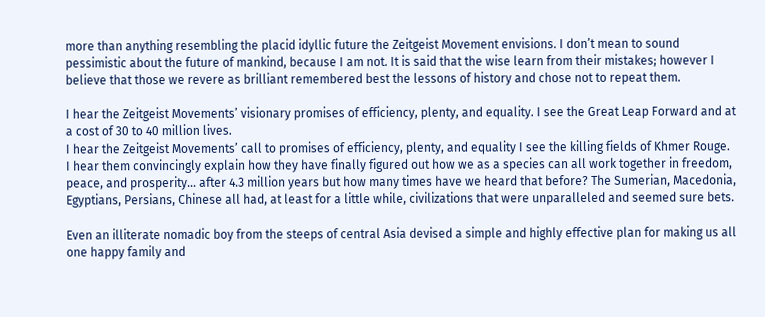more than anything resembling the placid idyllic future the Zeitgeist Movement envisions. I don’t mean to sound pessimistic about the future of mankind, because I am not. It is said that the wise learn from their mistakes; however I believe that those we revere as brilliant remembered best the lessons of history and chose not to repeat them.

I hear the Zeitgeist Movements’ visionary promises of efficiency, plenty, and equality. I see the Great Leap Forward and at a cost of 30 to 40 million lives.
I hear the Zeitgeist Movements’ call to promises of efficiency, plenty, and equality I see the killing fields of Khmer Rouge.
I hear them convincingly explain how they have finally figured out how we as a species can all work together in freedom, peace, and prosperity… after 4.3 million years but how many times have we heard that before? The Sumerian, Macedonia, Egyptians, Persians, Chinese all had, at least for a little while, civilizations that were unparalleled and seemed sure bets.

Even an illiterate nomadic boy from the steeps of central Asia devised a simple and highly effective plan for making us all one happy family and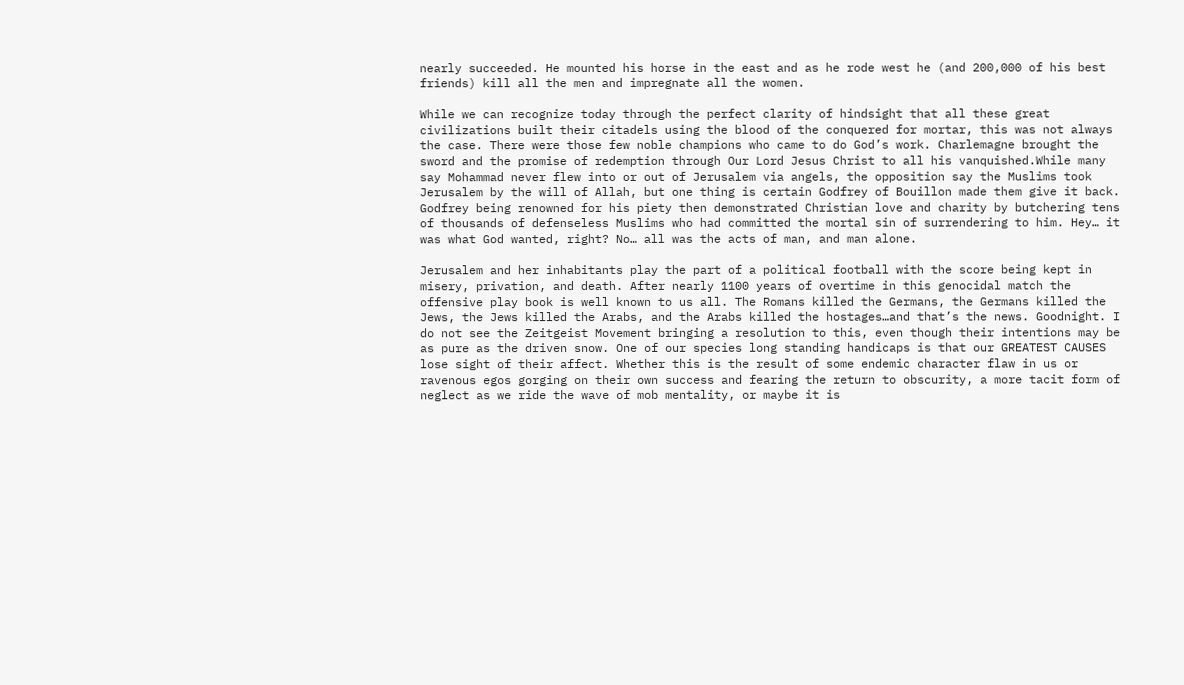nearly succeeded. He mounted his horse in the east and as he rode west he (and 200,000 of his best friends) kill all the men and impregnate all the women.

While we can recognize today through the perfect clarity of hindsight that all these great civilizations built their citadels using the blood of the conquered for mortar, this was not always the case. There were those few noble champions who came to do God’s work. Charlemagne brought the sword and the promise of redemption through Our Lord Jesus Christ to all his vanquished.While many say Mohammad never flew into or out of Jerusalem via angels, the opposition say the Muslims took Jerusalem by the will of Allah, but one thing is certain Godfrey of Bouillon made them give it back. Godfrey being renowned for his piety then demonstrated Christian love and charity by butchering tens of thousands of defenseless Muslims who had committed the mortal sin of surrendering to him. Hey… it was what God wanted, right? No… all was the acts of man, and man alone.

Jerusalem and her inhabitants play the part of a political football with the score being kept in misery, privation, and death. After nearly 1100 years of overtime in this genocidal match the offensive play book is well known to us all. The Romans killed the Germans, the Germans killed the Jews, the Jews killed the Arabs, and the Arabs killed the hostages…and that’s the news. Goodnight. I do not see the Zeitgeist Movement bringing a resolution to this, even though their intentions may be as pure as the driven snow. One of our species long standing handicaps is that our GREATEST CAUSES lose sight of their affect. Whether this is the result of some endemic character flaw in us or ravenous egos gorging on their own success and fearing the return to obscurity, a more tacit form of neglect as we ride the wave of mob mentality, or maybe it is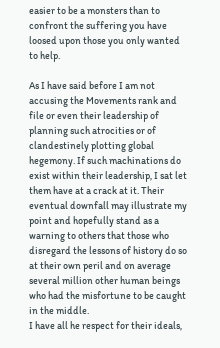easier to be a monsters than to confront the suffering you have loosed upon those you only wanted to help.

As I have said before I am not accusing the Movements rank and file or even their leadership of planning such atrocities or of clandestinely plotting global hegemony. If such machinations do exist within their leadership, I sat let them have at a crack at it. Their eventual downfall may illustrate my point and hopefully stand as a warning to others that those who disregard the lessons of history do so at their own peril and on average several million other human beings who had the misfortune to be caught in the middle.
I have all he respect for their ideals,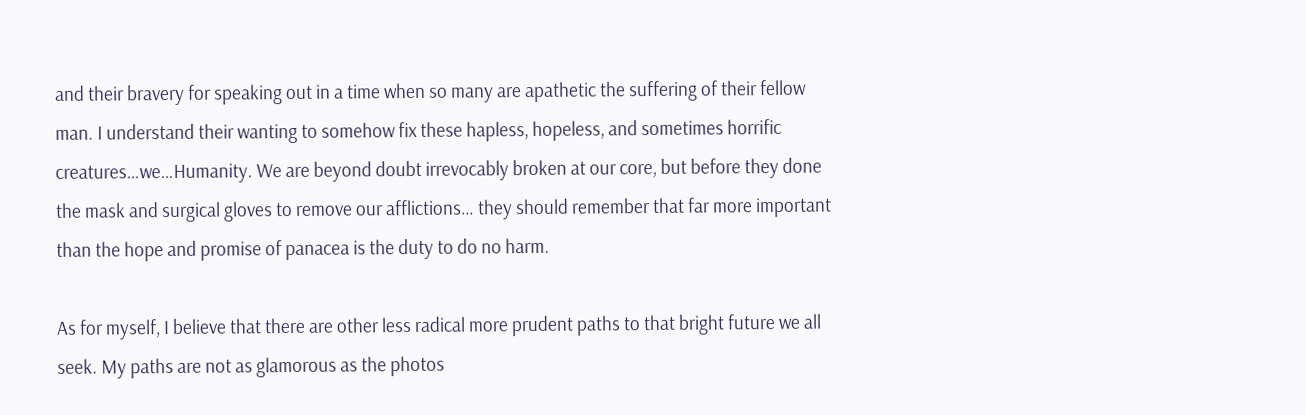and their bravery for speaking out in a time when so many are apathetic the suffering of their fellow man. I understand their wanting to somehow fix these hapless, hopeless, and sometimes horrific creatures…we…Humanity. We are beyond doubt irrevocably broken at our core, but before they done the mask and surgical gloves to remove our afflictions… they should remember that far more important than the hope and promise of panacea is the duty to do no harm.

As for myself, I believe that there are other less radical more prudent paths to that bright future we all seek. My paths are not as glamorous as the photos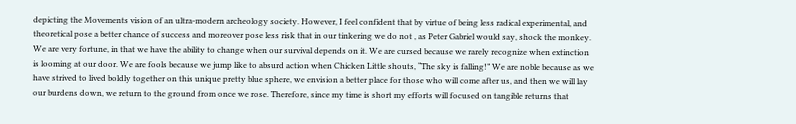depicting the Movements vision of an ultra-modern archeology society. However, I feel confident that by virtue of being less radical experimental, and theoretical pose a better chance of success and moreover pose less risk that in our tinkering we do not , as Peter Gabriel would say, shock the monkey. We are very fortune, in that we have the ability to change when our survival depends on it. We are cursed because we rarely recognize when extinction is looming at our door. We are fools because we jump like to absurd action when Chicken Little shouts, “The sky is falling!” We are noble because as we have strived to lived boldly together on this unique pretty blue sphere, we envision a better place for those who will come after us, and then we will lay our burdens down, we return to the ground from once we rose. Therefore, since my time is short my efforts will focused on tangible returns that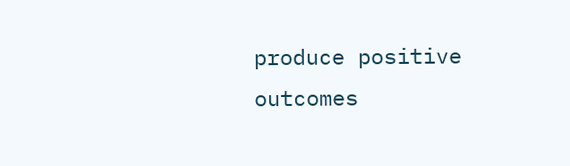produce positive outcomes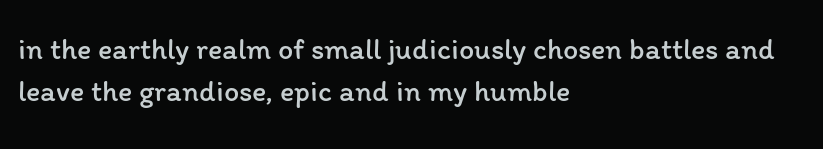in the earthly realm of small judiciously chosen battles and leave the grandiose, epic and in my humble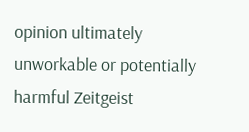opinion ultimately unworkable or potentially harmful Zeitgeist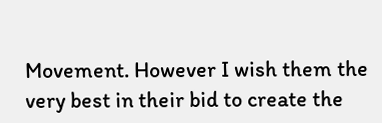Movement. However I wish them the very best in their bid to create the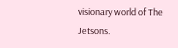visionary world of The Jetsons.